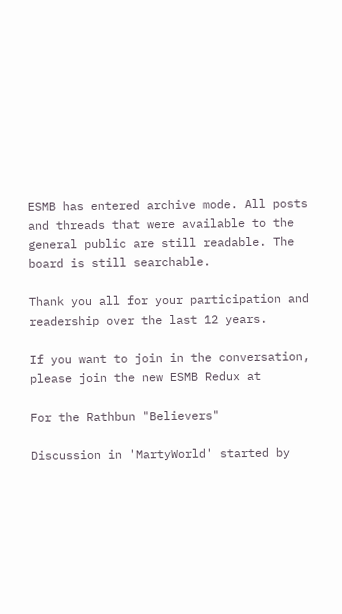ESMB has entered archive mode. All posts and threads that were available to the general public are still readable. The board is still searchable.

Thank you all for your participation and readership over the last 12 years.

If you want to join in the conversation, please join the new ESMB Redux at

For the Rathbun "Believers"

Discussion in 'MartyWorld' started by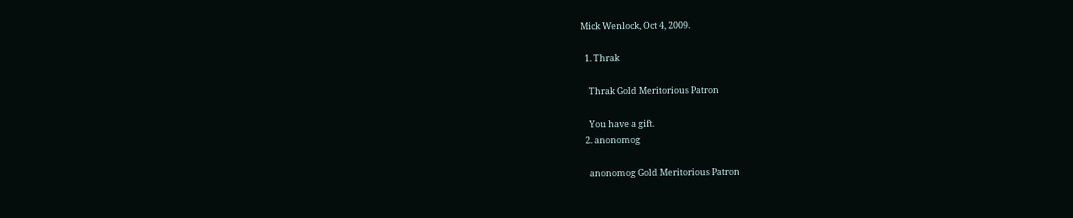Mick Wenlock, Oct 4, 2009.

  1. Thrak

    Thrak Gold Meritorious Patron

    You have a gift.
  2. anonomog

    anonomog Gold Meritorious Patron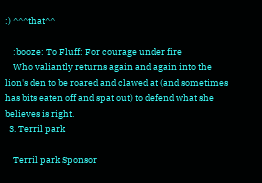:) ^^^that^^

    :booze: To Fluff: For courage under fire
    Who valiantly returns again and again into the lion's den to be roared and clawed at (and sometimes has bits eaten off and spat out) to defend what she believes is right.
  3. Terril park

    Terril park Sponsor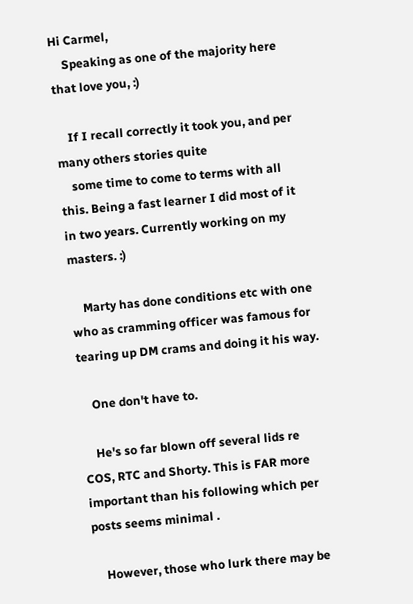Hi Carmel,
    Speaking as one of the majority here that love you, :)

    If I recall correctly it took you, and per many others stories quite
    some time to come to terms with all this. Being a fast learner I did most of it in two years. Currently working on my masters. :)

    Marty has done conditions etc with one who as cramming officer was famous for tearing up DM crams and doing it his way.

    One don't have to.

    He's so far blown off several lids re COS, RTC and Shorty. This is FAR more important than his following which per posts seems minimal .

    However, those who lurk there may be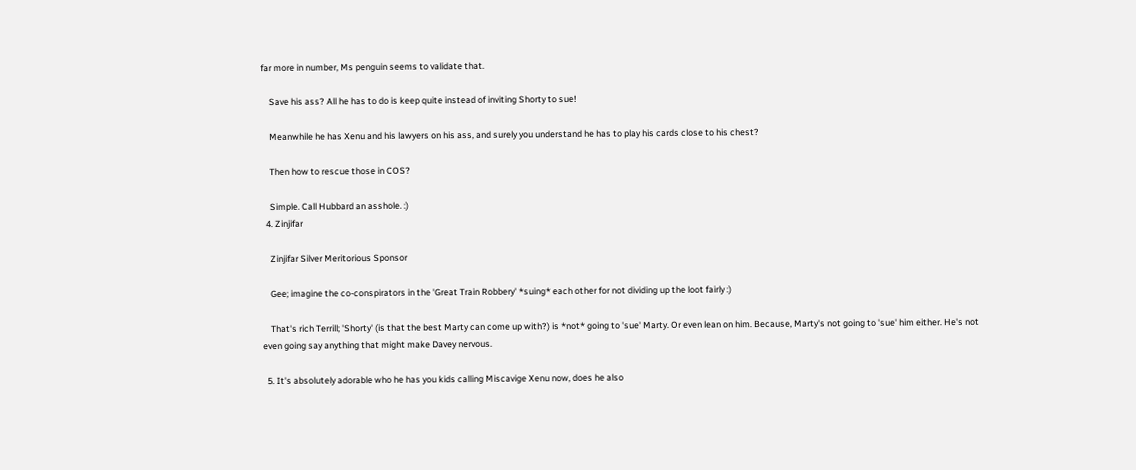far more in number, Ms penguin seems to validate that.

    Save his ass? All he has to do is keep quite instead of inviting Shorty to sue!

    Meanwhile he has Xenu and his lawyers on his ass, and surely you understand he has to play his cards close to his chest?

    Then how to rescue those in COS?

    Simple. Call Hubbard an asshole. :)
  4. Zinjifar

    Zinjifar Silver Meritorious Sponsor

    Gee; imagine the co-conspirators in the 'Great Train Robbery' *suing* each other for not dividing up the loot fairly :)

    That's rich Terrill; 'Shorty' (is that the best Marty can come up with?) is *not* going to 'sue' Marty. Or even lean on him. Because, Marty's not going to 'sue' him either. He's not even going say anything that might make Davey nervous.

  5. It's absolutely adorable who he has you kids calling Miscavige Xenu now, does he also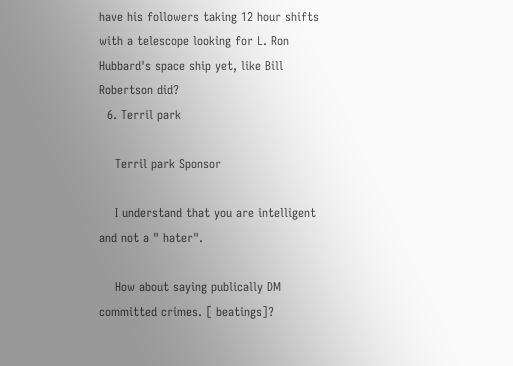have his followers taking 12 hour shifts with a telescope looking for L. Ron Hubbard's space ship yet, like Bill Robertson did?
  6. Terril park

    Terril park Sponsor

    I understand that you are intelligent and not a " hater".

    How about saying publically DM committed crimes. [ beatings]?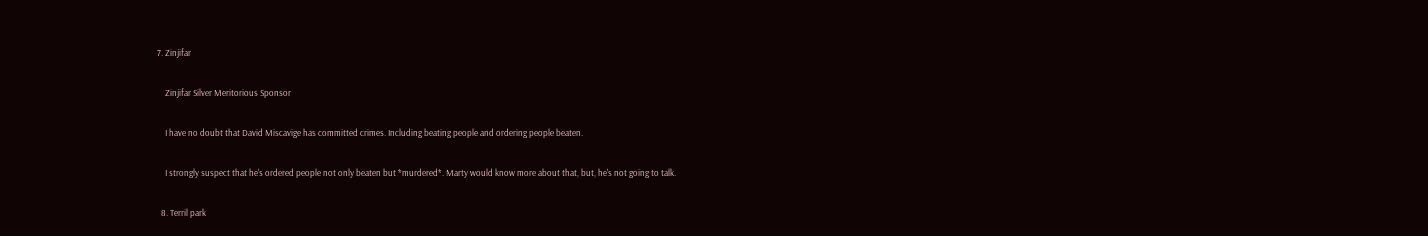7. Zinjifar

    Zinjifar Silver Meritorious Sponsor

    I have no doubt that David Miscavige has committed crimes. Including beating people and ordering people beaten.

    I strongly suspect that he's ordered people not only beaten but *murdered*. Marty would know more about that, but, he's not going to talk.

  8. Terril park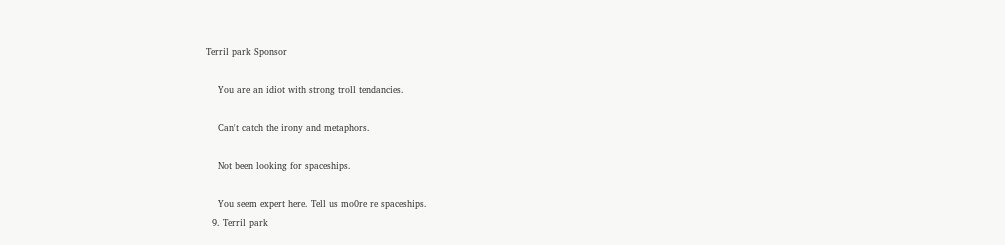Terril park Sponsor

    You are an idiot with strong troll tendancies.

    Can't catch the irony and metaphors.

    Not been looking for spaceships.

    You seem expert here. Tell us mo0re re spaceships.
  9. Terril park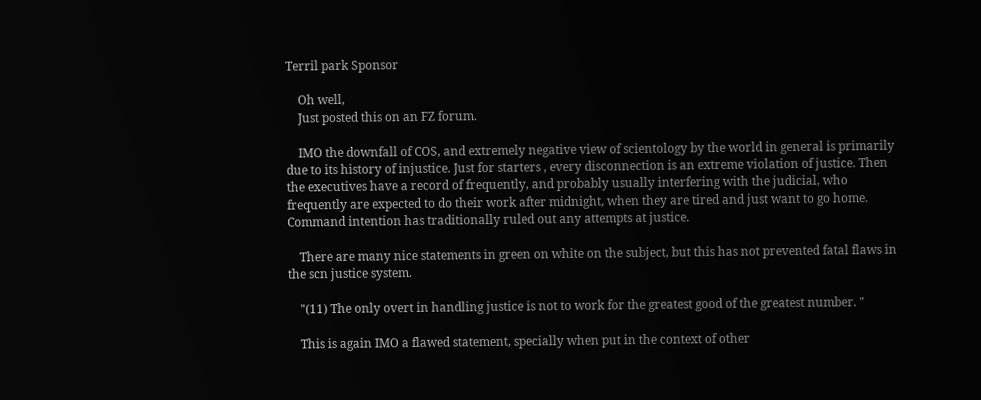Terril park Sponsor

    Oh well,
    Just posted this on an FZ forum.

    IMO the downfall of COS, and extremely negative view of scientology by the world in general is primarily due to its history of injustice. Just for starters , every disconnection is an extreme violation of justice. Then the executives have a record of frequently, and probably usually interfering with the judicial, who frequently are expected to do their work after midnight, when they are tired and just want to go home. Command intention has traditionally ruled out any attempts at justice.

    There are many nice statements in green on white on the subject, but this has not prevented fatal flaws in the scn justice system.

    "(11) The only overt in handling justice is not to work for the greatest good of the greatest number. "

    This is again IMO a flawed statement, specially when put in the context of other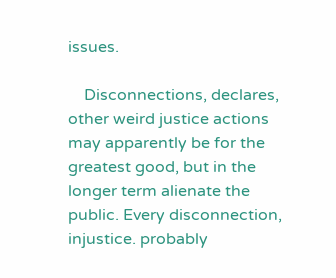issues.

    Disconnections, declares, other weird justice actions may apparently be for the greatest good, but in the longer term alienate the public. Every disconnection, injustice. probably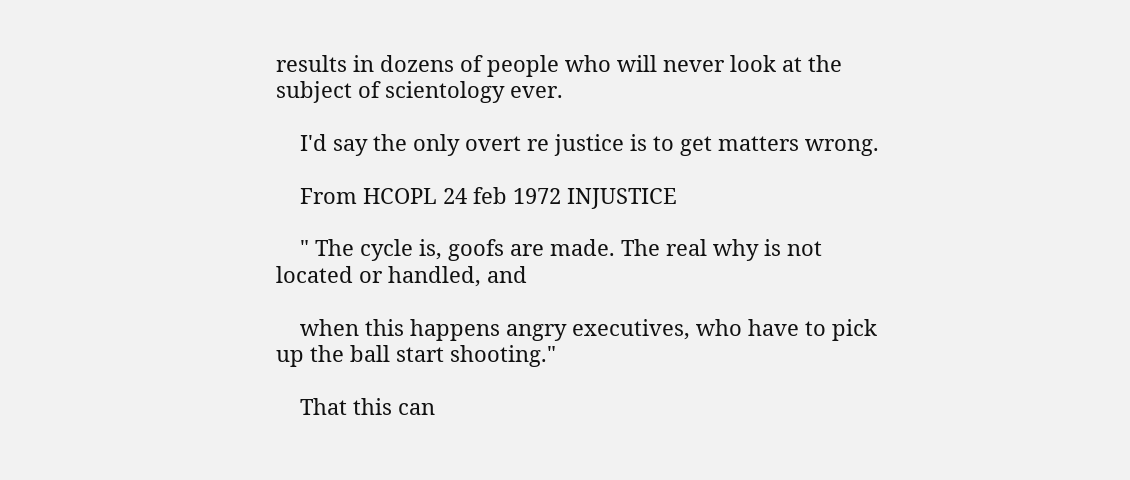results in dozens of people who will never look at the subject of scientology ever.

    I'd say the only overt re justice is to get matters wrong.

    From HCOPL 24 feb 1972 INJUSTICE

    " The cycle is, goofs are made. The real why is not located or handled, and

    when this happens angry executives, who have to pick up the ball start shooting."

    That this can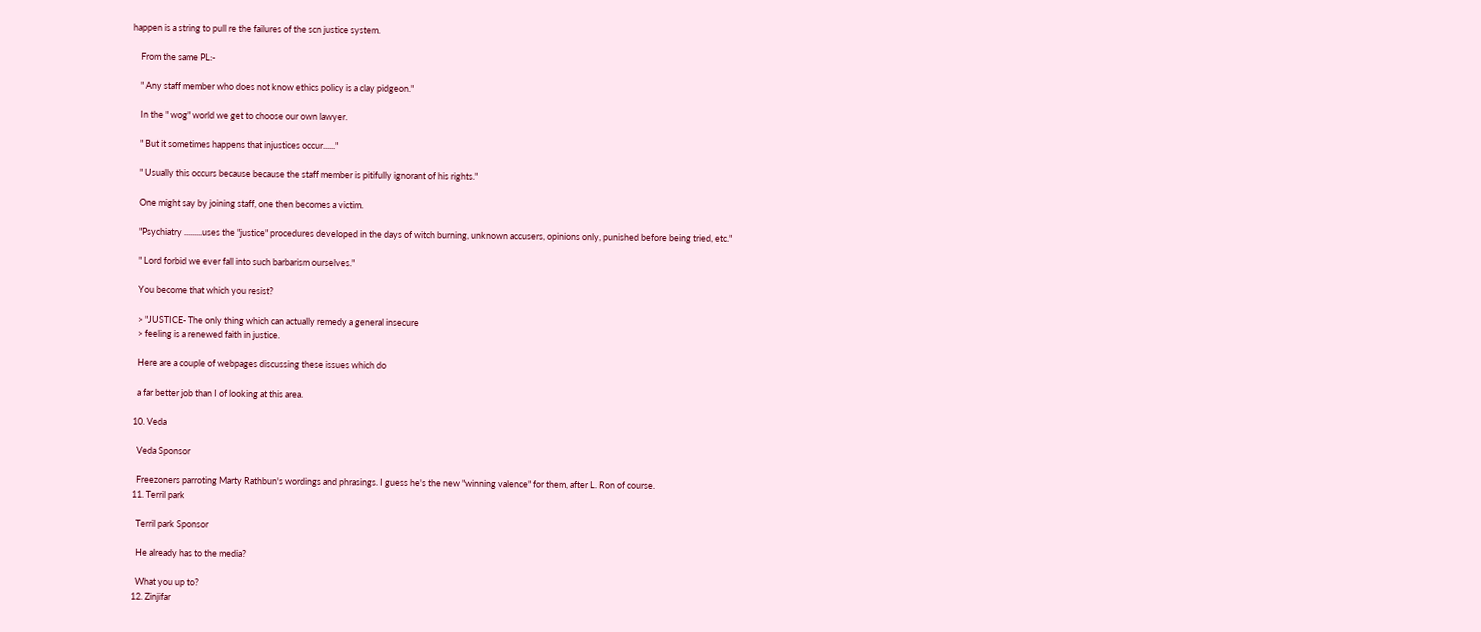happen is a string to pull re the failures of the scn justice system.

    From the same PL:-

    " Any staff member who does not know ethics policy is a clay pidgeon."

    In the " wog" world we get to choose our own lawyer.

    " But it sometimes happens that injustices occur......"

    " Usually this occurs because because the staff member is pitifully ignorant of his rights."

    One might say by joining staff, one then becomes a victim.

    "Psychiatry .........uses the "justice" procedures developed in the days of witch burning, unknown accusers, opinions only, punished before being tried, etc."

    " Lord forbid we ever fall into such barbarism ourselves."

    You become that which you resist?

    > "JUSTICE- The only thing which can actually remedy a general insecure
    > feeling is a renewed faith in justice.

    Here are a couple of webpages discussing these issues which do

    a far better job than I of looking at this area.

  10. Veda

    Veda Sponsor

    Freezoners parroting Marty Rathbun's wordings and phrasings. I guess he's the new "winning valence" for them, after L. Ron of course.
  11. Terril park

    Terril park Sponsor

    He already has to the media?

    What you up to?
  12. Zinjifar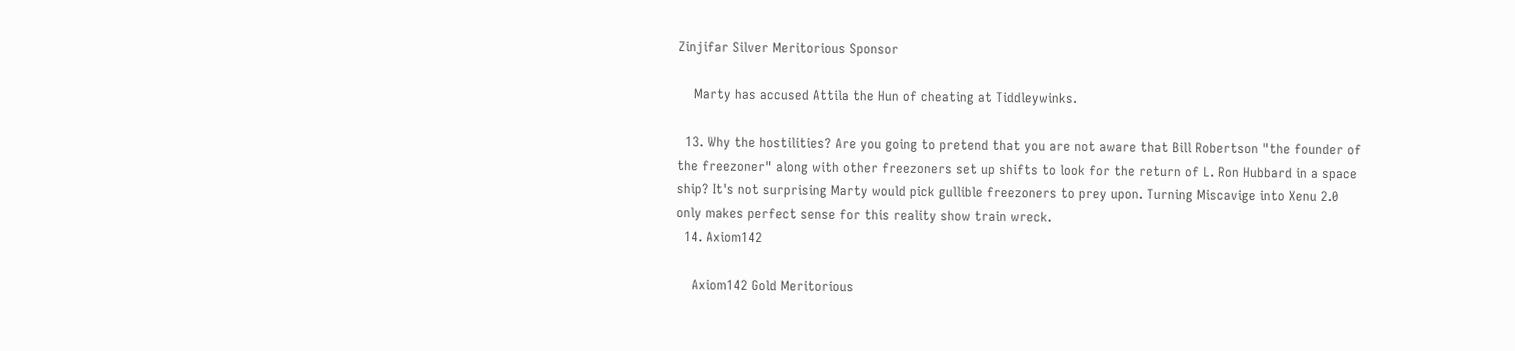Zinjifar Silver Meritorious Sponsor

    Marty has accused Attila the Hun of cheating at Tiddleywinks.

  13. Why the hostilities? Are you going to pretend that you are not aware that Bill Robertson "the founder of the freezoner" along with other freezoners set up shifts to look for the return of L. Ron Hubbard in a space ship? It's not surprising Marty would pick gullible freezoners to prey upon. Turning Miscavige into Xenu 2.0 only makes perfect sense for this reality show train wreck.
  14. Axiom142

    Axiom142 Gold Meritorious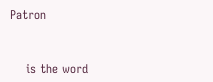Patron


    is the word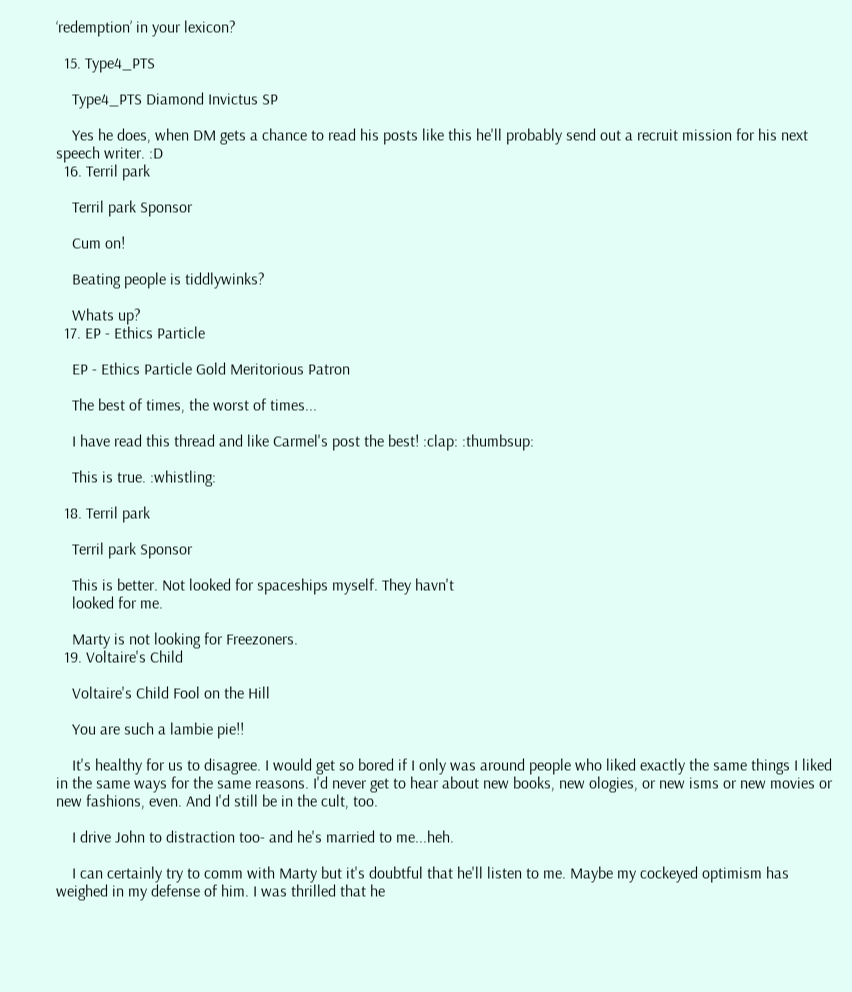‘redemption’ in your lexicon?

  15. Type4_PTS

    Type4_PTS Diamond Invictus SP

    Yes he does, when DM gets a chance to read his posts like this he'll probably send out a recruit mission for his next speech writer. :D
  16. Terril park

    Terril park Sponsor

    Cum on!

    Beating people is tiddlywinks?

    Whats up?
  17. EP - Ethics Particle

    EP - Ethics Particle Gold Meritorious Patron

    The best of times, the worst of times...

    I have read this thread and like Carmel's post the best! :clap: :thumbsup:

    This is true. :whistling:

  18. Terril park

    Terril park Sponsor

    This is better. Not looked for spaceships myself. They havn't
    looked for me.

    Marty is not looking for Freezoners.
  19. Voltaire's Child

    Voltaire's Child Fool on the Hill

    You are such a lambie pie!!

    It's healthy for us to disagree. I would get so bored if I only was around people who liked exactly the same things I liked in the same ways for the same reasons. I'd never get to hear about new books, new ologies, or new isms or new movies or new fashions, even. And I'd still be in the cult, too.

    I drive John to distraction too- and he's married to me...heh.

    I can certainly try to comm with Marty but it's doubtful that he'll listen to me. Maybe my cockeyed optimism has weighed in my defense of him. I was thrilled that he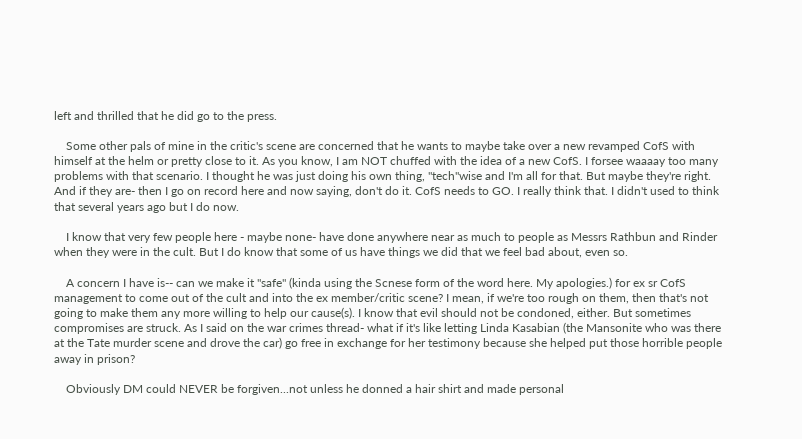left and thrilled that he did go to the press.

    Some other pals of mine in the critic's scene are concerned that he wants to maybe take over a new revamped CofS with himself at the helm or pretty close to it. As you know, I am NOT chuffed with the idea of a new CofS. I forsee waaaay too many problems with that scenario. I thought he was just doing his own thing, "tech"wise and I'm all for that. But maybe they're right. And if they are- then I go on record here and now saying, don't do it. CofS needs to GO. I really think that. I didn't used to think that several years ago but I do now.

    I know that very few people here - maybe none- have done anywhere near as much to people as Messrs Rathbun and Rinder when they were in the cult. But I do know that some of us have things we did that we feel bad about, even so.

    A concern I have is-- can we make it "safe" (kinda using the Scnese form of the word here. My apologies.) for ex sr CofS management to come out of the cult and into the ex member/critic scene? I mean, if we're too rough on them, then that's not going to make them any more willing to help our cause(s). I know that evil should not be condoned, either. But sometimes compromises are struck. As I said on the war crimes thread- what if it's like letting Linda Kasabian (the Mansonite who was there at the Tate murder scene and drove the car) go free in exchange for her testimony because she helped put those horrible people away in prison?

    Obviously DM could NEVER be forgiven...not unless he donned a hair shirt and made personal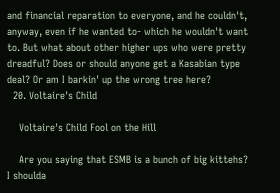and financial reparation to everyone, and he couldn't, anyway, even if he wanted to- which he wouldn't want to. But what about other higher ups who were pretty dreadful? Does or should anyone get a Kasabian type deal? Or am I barkin' up the wrong tree here?
  20. Voltaire's Child

    Voltaire's Child Fool on the Hill

    Are you saying that ESMB is a bunch of big kittehs? I shoulda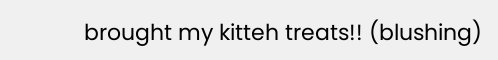brought my kitteh treats!! (blushing)